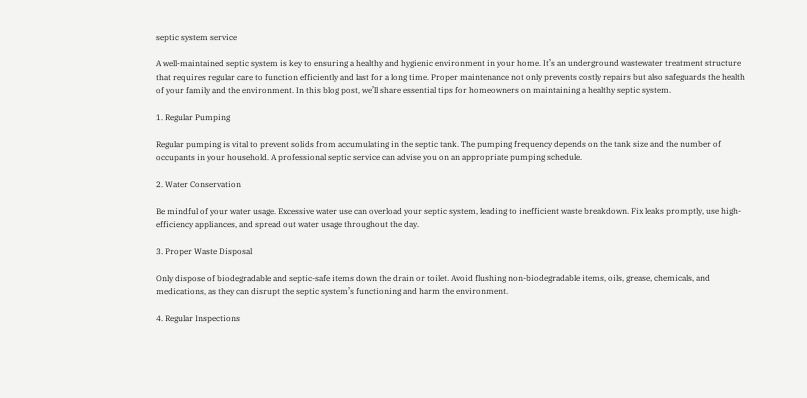septic system service

A well-maintained septic system is key to ensuring a healthy and hygienic environment in your home. It’s an underground wastewater treatment structure that requires regular care to function efficiently and last for a long time. Proper maintenance not only prevents costly repairs but also safeguards the health of your family and the environment. In this blog post, we’ll share essential tips for homeowners on maintaining a healthy septic system.

1. Regular Pumping

Regular pumping is vital to prevent solids from accumulating in the septic tank. The pumping frequency depends on the tank size and the number of occupants in your household. A professional septic service can advise you on an appropriate pumping schedule.

2. Water Conservation

Be mindful of your water usage. Excessive water use can overload your septic system, leading to inefficient waste breakdown. Fix leaks promptly, use high-efficiency appliances, and spread out water usage throughout the day.

3. Proper Waste Disposal

Only dispose of biodegradable and septic-safe items down the drain or toilet. Avoid flushing non-biodegradable items, oils, grease, chemicals, and medications, as they can disrupt the septic system’s functioning and harm the environment.

4. Regular Inspections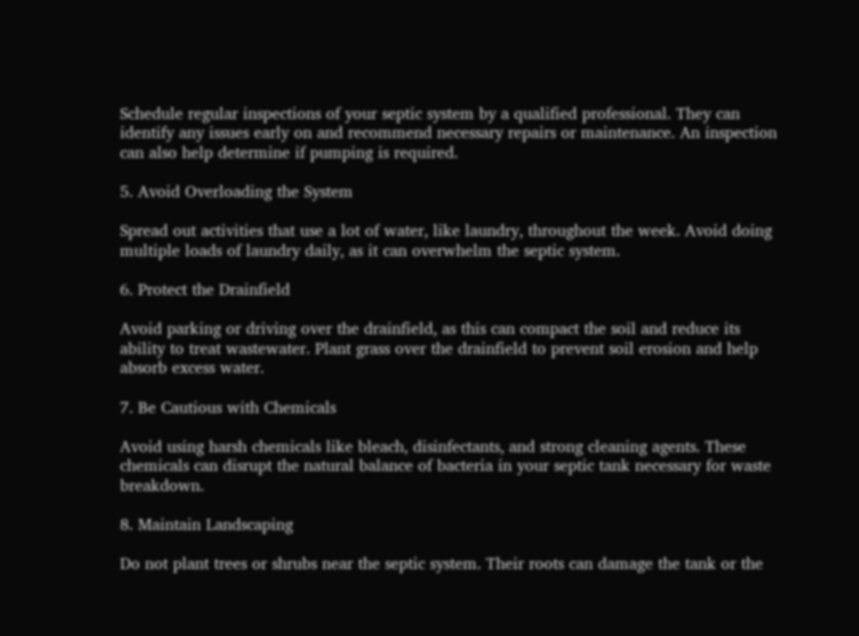Schedule regular inspections of your septic system by a qualified professional. They can identify any issues early on and recommend necessary repairs or maintenance. An inspection can also help determine if pumping is required.

5. Avoid Overloading the System

Spread out activities that use a lot of water, like laundry, throughout the week. Avoid doing multiple loads of laundry daily, as it can overwhelm the septic system.

6. Protect the Drainfield

Avoid parking or driving over the drainfield, as this can compact the soil and reduce its ability to treat wastewater. Plant grass over the drainfield to prevent soil erosion and help absorb excess water.

7. Be Cautious with Chemicals

Avoid using harsh chemicals like bleach, disinfectants, and strong cleaning agents. These chemicals can disrupt the natural balance of bacteria in your septic tank necessary for waste breakdown.

8. Maintain Landscaping

Do not plant trees or shrubs near the septic system. Their roots can damage the tank or the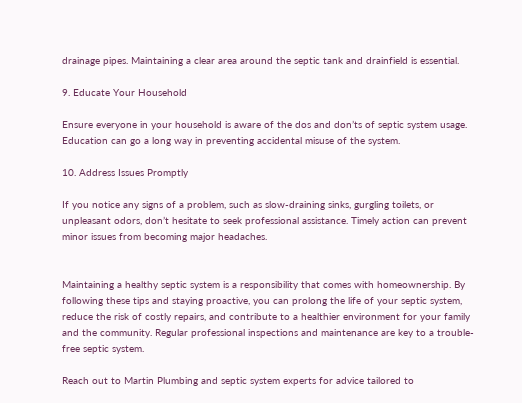drainage pipes. Maintaining a clear area around the septic tank and drainfield is essential.

9. Educate Your Household

Ensure everyone in your household is aware of the dos and don’ts of septic system usage. Education can go a long way in preventing accidental misuse of the system.

10. Address Issues Promptly

If you notice any signs of a problem, such as slow-draining sinks, gurgling toilets, or unpleasant odors, don’t hesitate to seek professional assistance. Timely action can prevent minor issues from becoming major headaches.


Maintaining a healthy septic system is a responsibility that comes with homeownership. By following these tips and staying proactive, you can prolong the life of your septic system, reduce the risk of costly repairs, and contribute to a healthier environment for your family and the community. Regular professional inspections and maintenance are key to a trouble-free septic system.

Reach out to Martin Plumbing and septic system experts for advice tailored to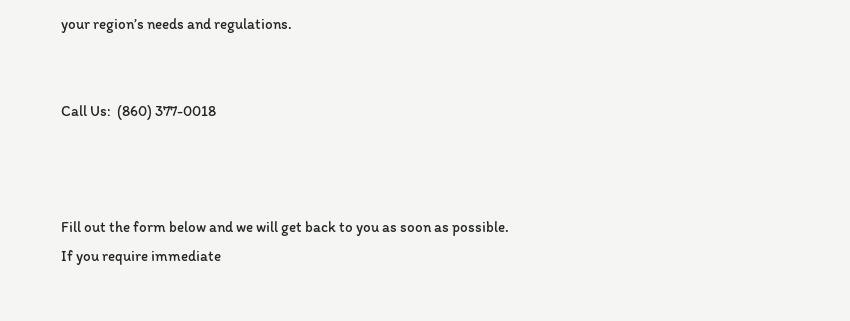your region’s needs and regulations.


Call Us:  (860) 377-0018



Fill out the form below and we will get back to you as soon as possible.
If you require immediate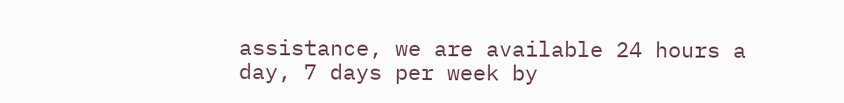assistance, we are available 24 hours a day, 7 days per week by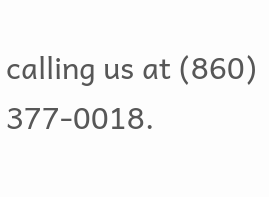calling us at (860) 377-0018.